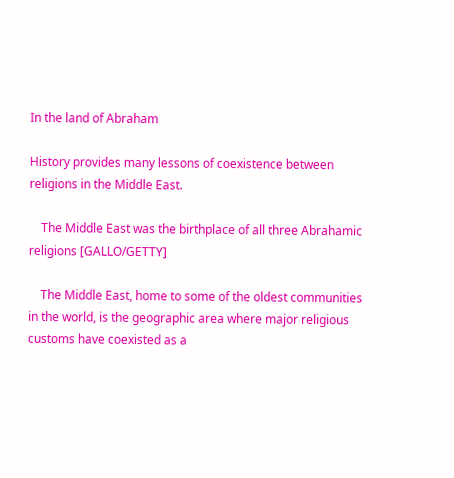In the land of Abraham

History provides many lessons of coexistence between religions in the Middle East.

    The Middle East was the birthplace of all three Abrahamic religions [GALLO/GETTY]

    The Middle East, home to some of the oldest communities in the world, is the geographic area where major religious customs have coexisted as a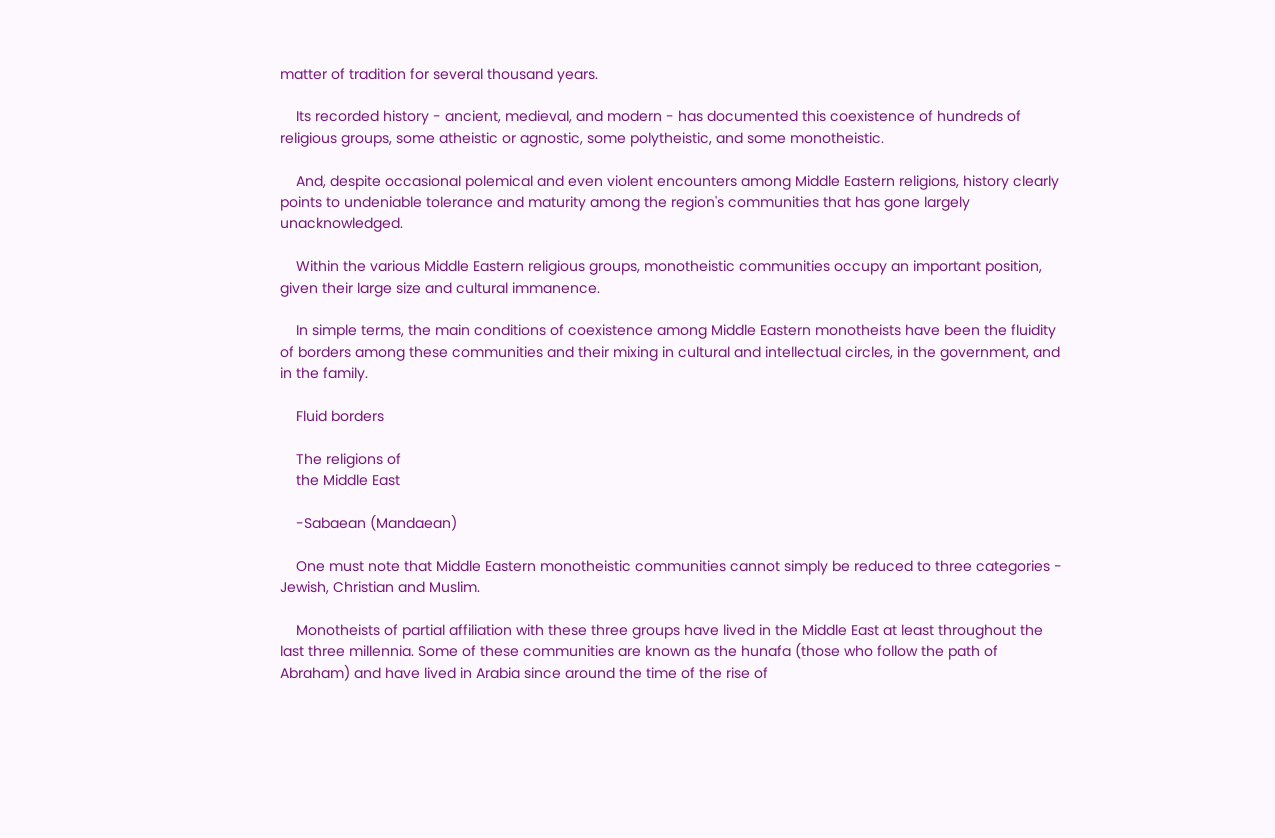matter of tradition for several thousand years.

    Its recorded history - ancient, medieval, and modern - has documented this coexistence of hundreds of religious groups, some atheistic or agnostic, some polytheistic, and some monotheistic.

    And, despite occasional polemical and even violent encounters among Middle Eastern religions, history clearly points to undeniable tolerance and maturity among the region's communities that has gone largely unacknowledged.

    Within the various Middle Eastern religious groups, monotheistic communities occupy an important position, given their large size and cultural immanence.

    In simple terms, the main conditions of coexistence among Middle Eastern monotheists have been the fluidity of borders among these communities and their mixing in cultural and intellectual circles, in the government, and in the family.

    Fluid borders

    The religions of
    the Middle East

    -Sabaean (Mandaean)

    One must note that Middle Eastern monotheistic communities cannot simply be reduced to three categories - Jewish, Christian and Muslim.

    Monotheists of partial affiliation with these three groups have lived in the Middle East at least throughout the last three millennia. Some of these communities are known as the hunafa (those who follow the path of Abraham) and have lived in Arabia since around the time of the rise of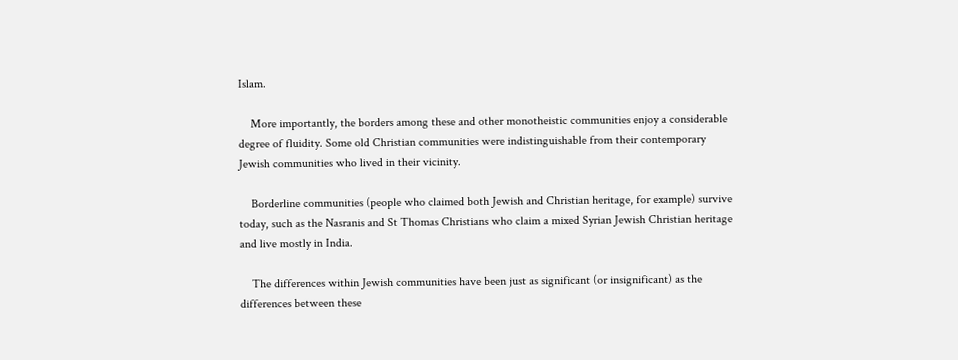Islam.

    More importantly, the borders among these and other monotheistic communities enjoy a considerable degree of fluidity. Some old Christian communities were indistinguishable from their contemporary Jewish communities who lived in their vicinity.

    Borderline communities (people who claimed both Jewish and Christian heritage, for example) survive today, such as the Nasranis and St Thomas Christians who claim a mixed Syrian Jewish Christian heritage and live mostly in India.

    The differences within Jewish communities have been just as significant (or insignificant) as the differences between these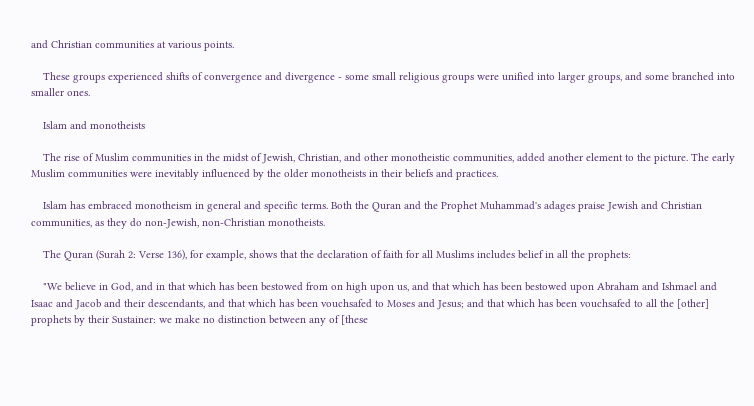and Christian communities at various points.

    These groups experienced shifts of convergence and divergence - some small religious groups were unified into larger groups, and some branched into smaller ones.

    Islam and monotheists

    The rise of Muslim communities in the midst of Jewish, Christian, and other monotheistic communities, added another element to the picture. The early Muslim communities were inevitably influenced by the older monotheists in their beliefs and practices.

    Islam has embraced monotheism in general and specific terms. Both the Quran and the Prophet Muhammad's adages praise Jewish and Christian communities, as they do non-Jewish, non-Christian monotheists.

    The Quran (Surah 2: Verse 136), for example, shows that the declaration of faith for all Muslims includes belief in all the prophets:

    "We believe in God, and in that which has been bestowed from on high upon us, and that which has been bestowed upon Abraham and Ishmael and Isaac and Jacob and their descendants, and that which has been vouchsafed to Moses and Jesus; and that which has been vouchsafed to all the [other] prophets by their Sustainer: we make no distinction between any of [these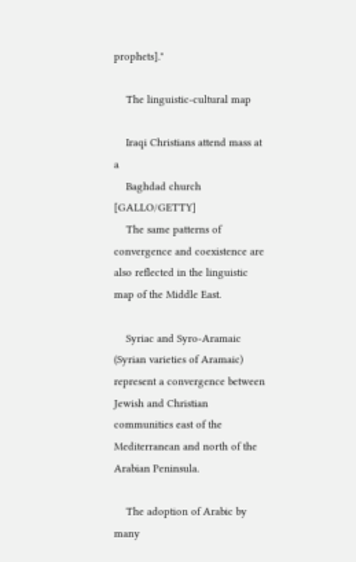prophets]."

    The linguistic-cultural map

    Iraqi Christians attend mass at a
    Baghdad church [GALLO/GETTY]
    The same patterns of convergence and coexistence are also reflected in the linguistic map of the Middle East.

    Syriac and Syro-Aramaic (Syrian varieties of Aramaic) represent a convergence between Jewish and Christian communities east of the Mediterranean and north of the Arabian Peninsula.

    The adoption of Arabic by many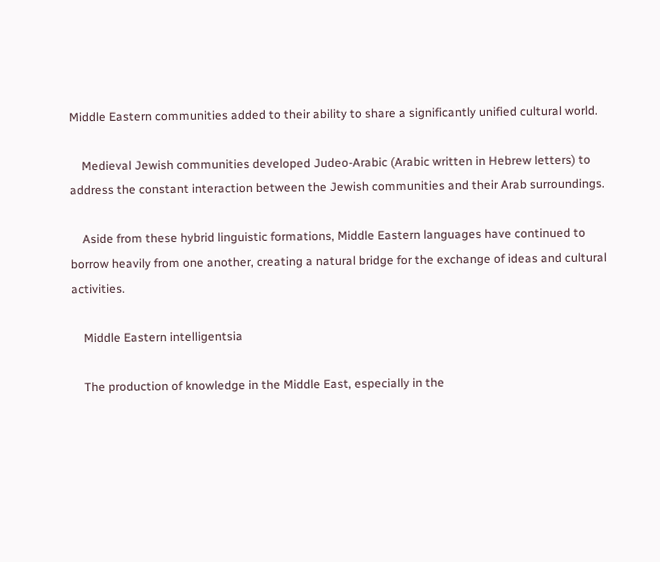Middle Eastern communities added to their ability to share a significantly unified cultural world.

    Medieval Jewish communities developed Judeo-Arabic (Arabic written in Hebrew letters) to address the constant interaction between the Jewish communities and their Arab surroundings.

    Aside from these hybrid linguistic formations, Middle Eastern languages have continued to borrow heavily from one another, creating a natural bridge for the exchange of ideas and cultural activities.

    Middle Eastern intelligentsia

    The production of knowledge in the Middle East, especially in the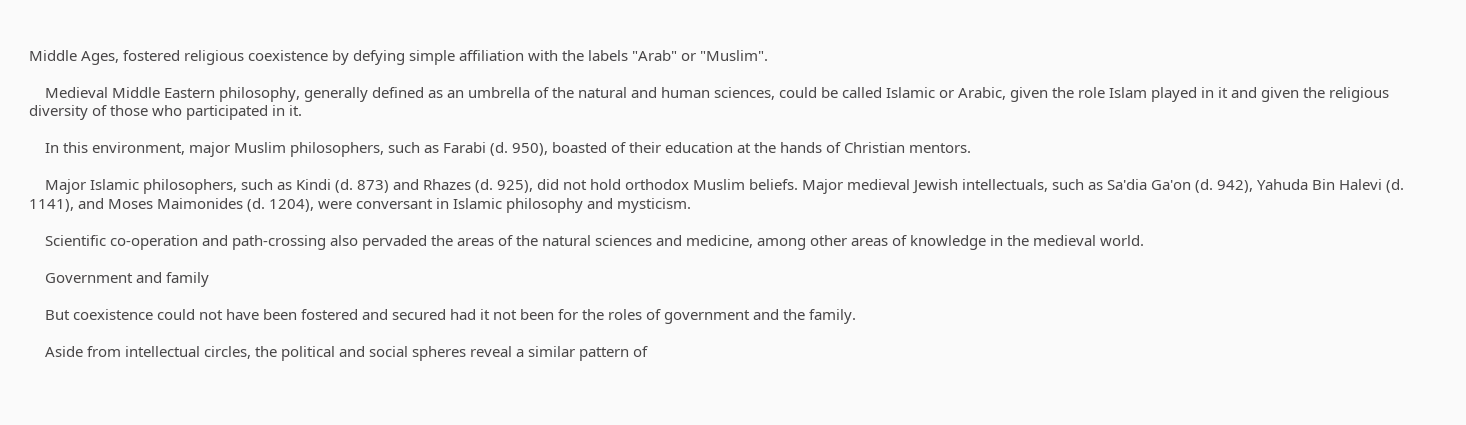Middle Ages, fostered religious coexistence by defying simple affiliation with the labels "Arab" or "Muslim".

    Medieval Middle Eastern philosophy, generally defined as an umbrella of the natural and human sciences, could be called Islamic or Arabic, given the role Islam played in it and given the religious diversity of those who participated in it.

    In this environment, major Muslim philosophers, such as Farabi (d. 950), boasted of their education at the hands of Christian mentors.

    Major Islamic philosophers, such as Kindi (d. 873) and Rhazes (d. 925), did not hold orthodox Muslim beliefs. Major medieval Jewish intellectuals, such as Sa'dia Ga'on (d. 942), Yahuda Bin Halevi (d. 1141), and Moses Maimonides (d. 1204), were conversant in Islamic philosophy and mysticism.

    Scientific co-operation and path-crossing also pervaded the areas of the natural sciences and medicine, among other areas of knowledge in the medieval world.

    Government and family

    But coexistence could not have been fostered and secured had it not been for the roles of government and the family.

    Aside from intellectual circles, the political and social spheres reveal a similar pattern of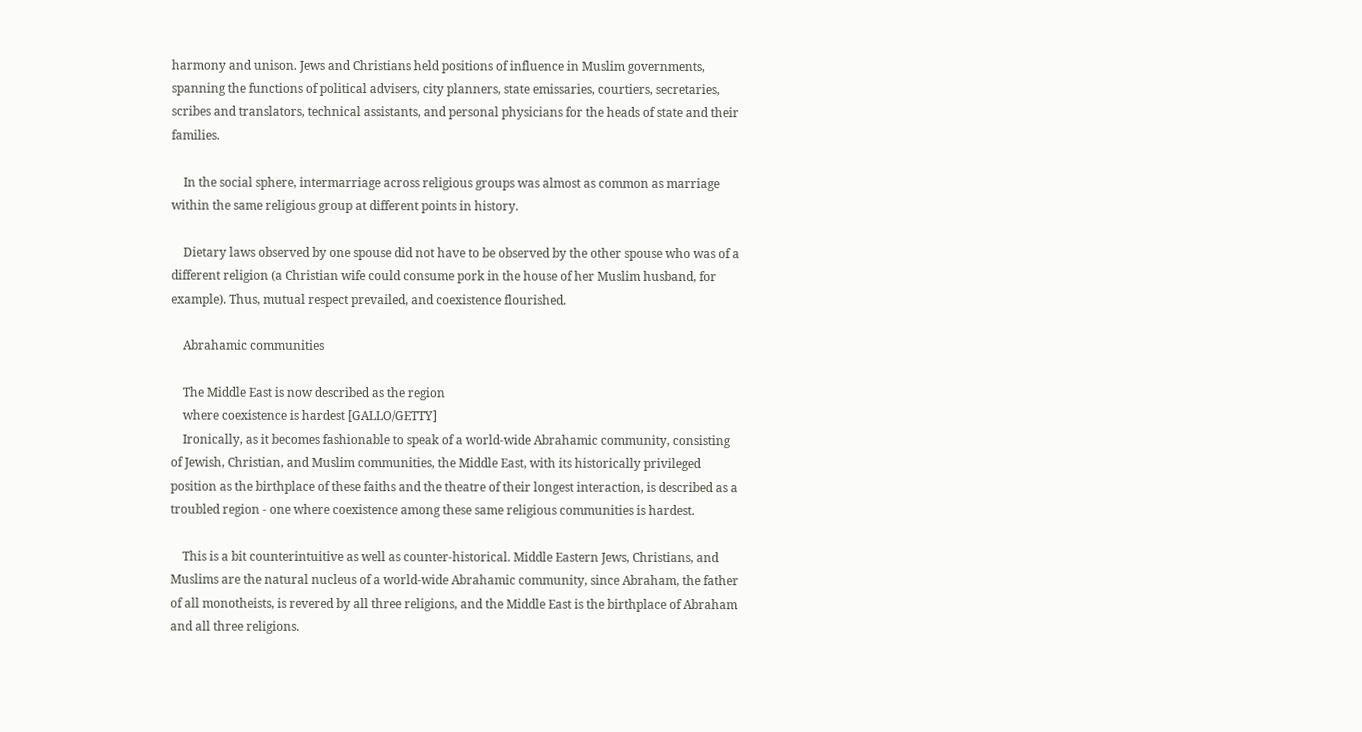harmony and unison. Jews and Christians held positions of influence in Muslim governments, spanning the functions of political advisers, city planners, state emissaries, courtiers, secretaries, scribes and translators, technical assistants, and personal physicians for the heads of state and their families.

    In the social sphere, intermarriage across religious groups was almost as common as marriage within the same religious group at different points in history.

    Dietary laws observed by one spouse did not have to be observed by the other spouse who was of a different religion (a Christian wife could consume pork in the house of her Muslim husband, for example). Thus, mutual respect prevailed, and coexistence flourished.

    Abrahamic communities

    The Middle East is now described as the region
    where coexistence is hardest [GALLO/GETTY]
    Ironically, as it becomes fashionable to speak of a world-wide Abrahamic community, consisting of Jewish, Christian, and Muslim communities, the Middle East, with its historically privileged position as the birthplace of these faiths and the theatre of their longest interaction, is described as a troubled region - one where coexistence among these same religious communities is hardest.

    This is a bit counterintuitive as well as counter-historical. Middle Eastern Jews, Christians, and Muslims are the natural nucleus of a world-wide Abrahamic community, since Abraham, the father of all monotheists, is revered by all three religions, and the Middle East is the birthplace of Abraham and all three religions.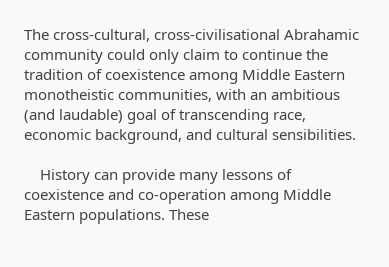The cross-cultural, cross-civilisational Abrahamic community could only claim to continue the tradition of coexistence among Middle Eastern monotheistic communities, with an ambitious (and laudable) goal of transcending race, economic background, and cultural sensibilities.

    History can provide many lessons of coexistence and co-operation among Middle Eastern populations. These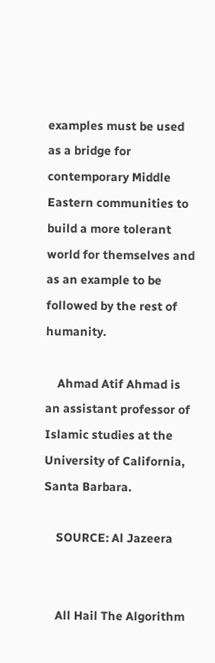examples must be used as a bridge for contemporary Middle Eastern communities to build a more tolerant world for themselves and as an example to be followed by the rest of humanity.

    Ahmad Atif Ahmad is an assistant professor of Islamic studies at the University of California, Santa Barbara.

    SOURCE: Al Jazeera


    All Hail The Algorithm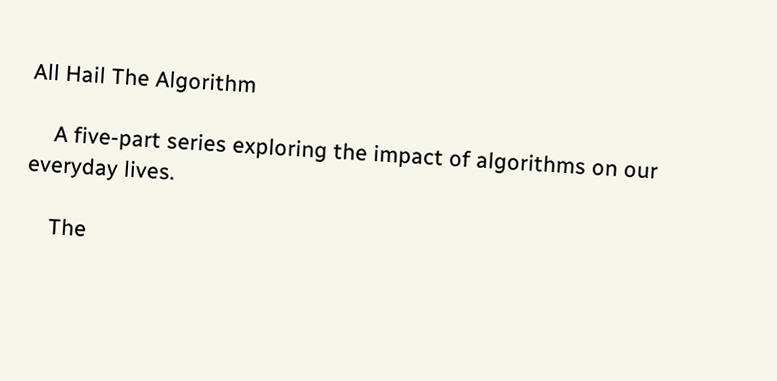All Hail The Algorithm

    A five-part series exploring the impact of algorithms on our everyday lives.

    The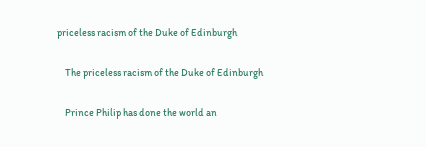priceless racism of the Duke of Edinburgh

    The priceless racism of the Duke of Edinburgh

    Prince Philip has done the world an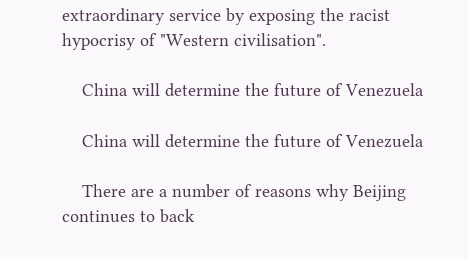extraordinary service by exposing the racist hypocrisy of "Western civilisation".

    China will determine the future of Venezuela

    China will determine the future of Venezuela

    There are a number of reasons why Beijing continues to back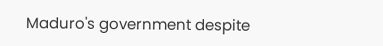Maduro's government despite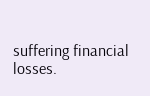suffering financial losses.